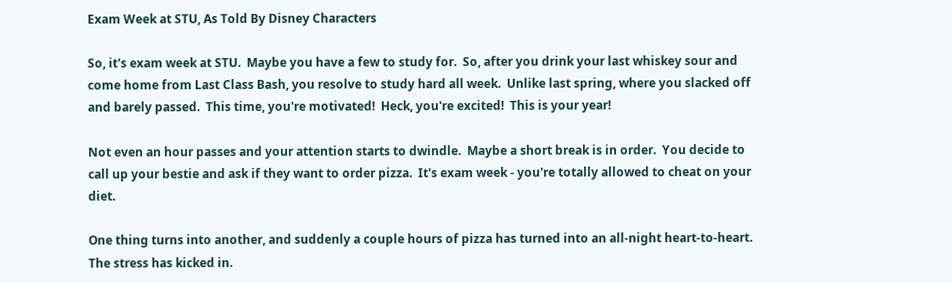Exam Week at STU, As Told By Disney Characters

So, it's exam week at STU.  Maybe you have a few to study for.  So, after you drink your last whiskey sour and come home from Last Class Bash, you resolve to study hard all week.  Unlike last spring, where you slacked off and barely passed.  This time, you're motivated!  Heck, you're excited!  This is your year!

Not even an hour passes and your attention starts to dwindle.  Maybe a short break is in order.  You decide to call up your bestie and ask if they want to order pizza.  It's exam week - you're totally allowed to cheat on your diet.

One thing turns into another, and suddenly a couple hours of pizza has turned into an all-night heart-to-heart.  The stress has kicked in.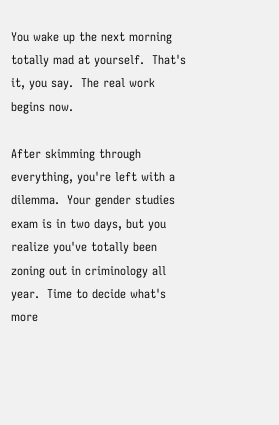You wake up the next morning totally mad at yourself.  That's it, you say.  The real work begins now.

After skimming through everything, you're left with a dilemma.  Your gender studies exam is in two days, but you realize you've totally been zoning out in criminology all year.  Time to decide what's more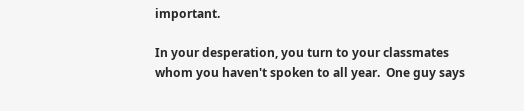important.

In your desperation, you turn to your classmates whom you haven't spoken to all year.  One guy says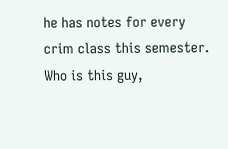he has notes for every crim class this semester.  Who is this guy,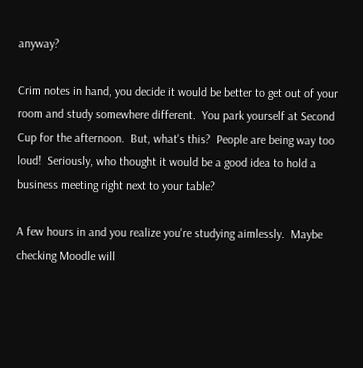anyway?

Crim notes in hand, you decide it would be better to get out of your room and study somewhere different.  You park yourself at Second Cup for the afternoon.  But, what's this?  People are being way too loud!  Seriously, who thought it would be a good idea to hold a business meeting right next to your table?

A few hours in and you realize you're studying aimlessly.  Maybe checking Moodle will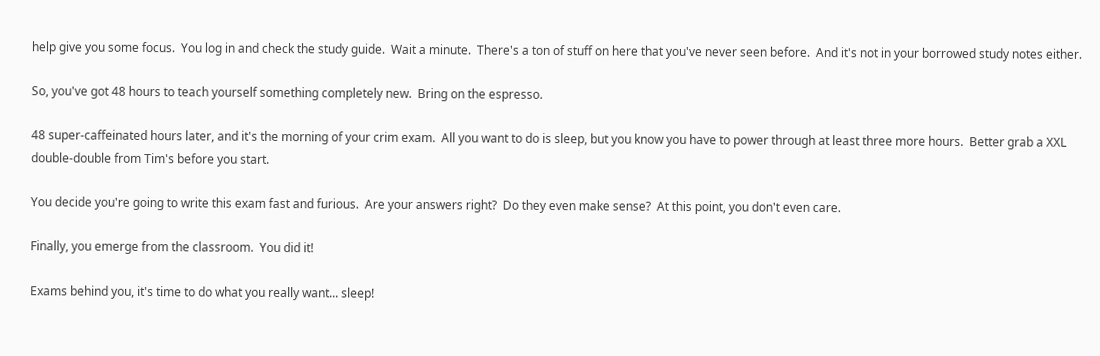help give you some focus.  You log in and check the study guide.  Wait a minute.  There's a ton of stuff on here that you've never seen before.  And it's not in your borrowed study notes either.

So, you've got 48 hours to teach yourself something completely new.  Bring on the espresso.

48 super-caffeinated hours later, and it's the morning of your crim exam.  All you want to do is sleep, but you know you have to power through at least three more hours.  Better grab a XXL double-double from Tim's before you start.

You decide you're going to write this exam fast and furious.  Are your answers right?  Do they even make sense?  At this point, you don't even care.

Finally, you emerge from the classroom.  You did it!

Exams behind you, it's time to do what you really want... sleep!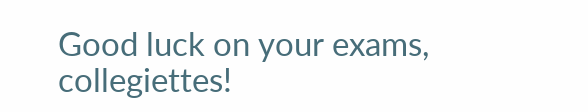Good luck on your exams, collegiettes!